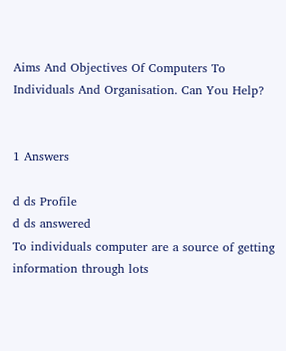Aims And Objectives Of Computers To Individuals And Organisation. Can You Help?


1 Answers

d ds Profile
d ds answered
To individuals computer are a source of getting information through lots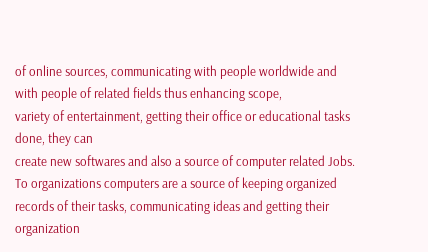of online sources, communicating with people worldwide and with people of related fields thus enhancing scope,
variety of entertainment, getting their office or educational tasks done, they can
create new softwares and also a source of computer related Jobs.
To organizations computers are a source of keeping organized records of their tasks, communicating ideas and getting their organization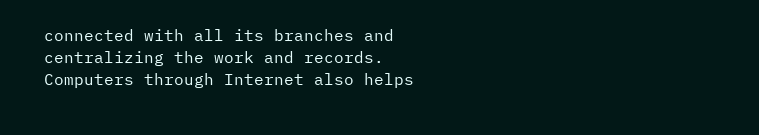connected with all its branches and centralizing the work and records.
Computers through Internet also helps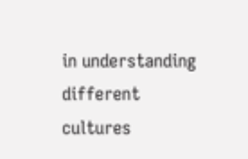in understanding different cultures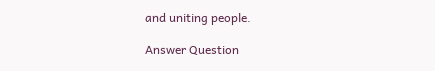and uniting people.

Answer Question